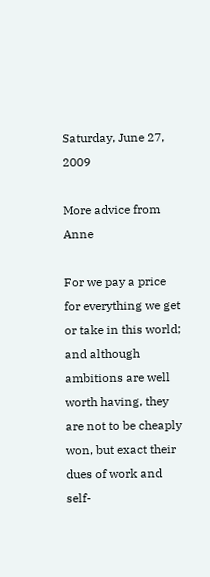Saturday, June 27, 2009

More advice from Anne

For we pay a price for everything we get or take in this world; and although ambitions are well worth having, they are not to be cheaply won, but exact their dues of work and self-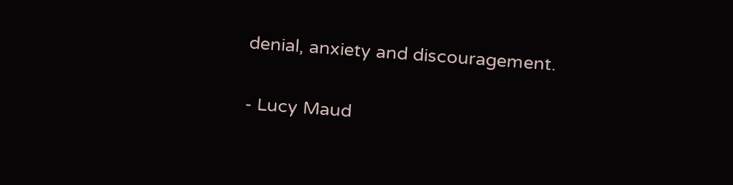denial, anxiety and discouragement.

- Lucy Maud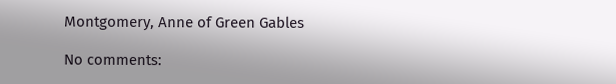Montgomery, Anne of Green Gables

No comments: